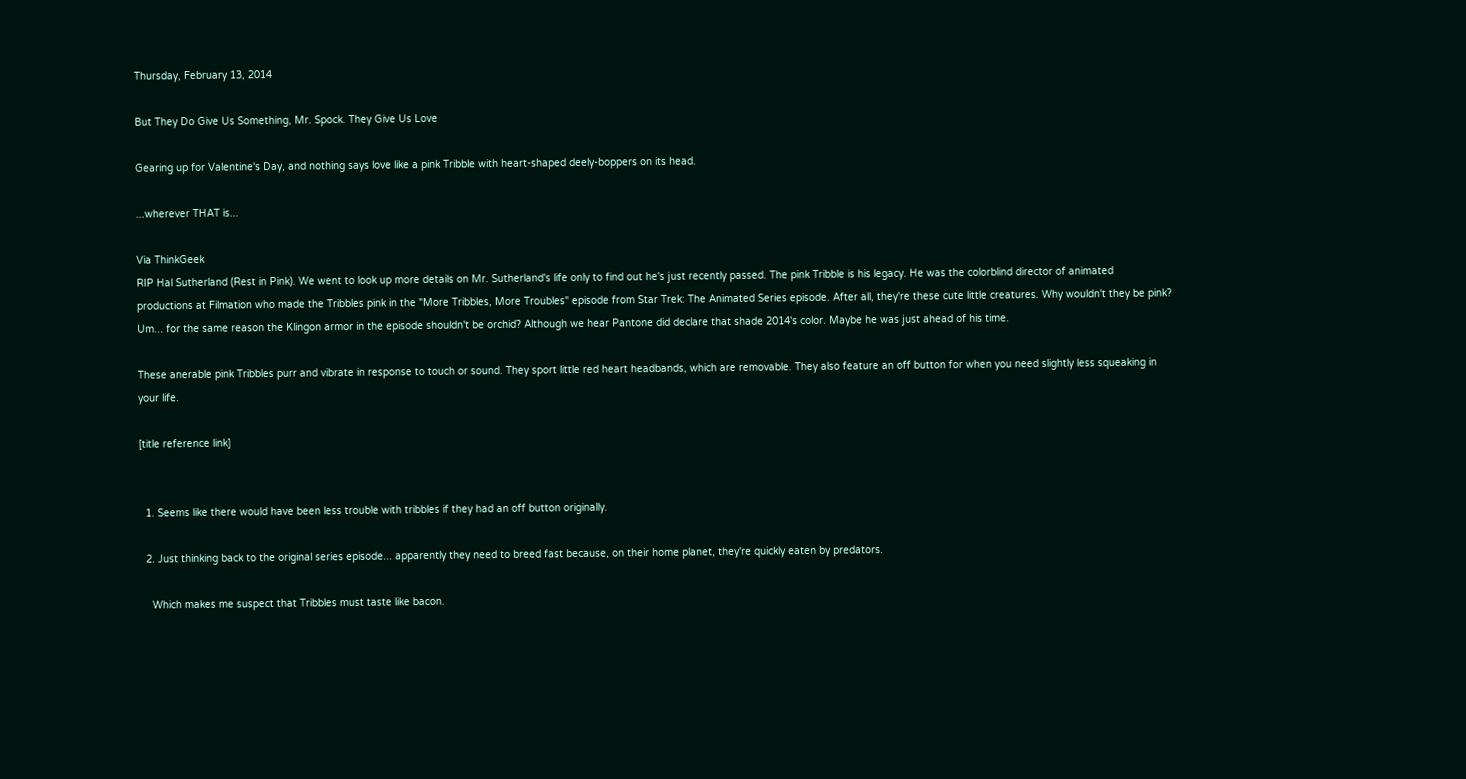Thursday, February 13, 2014

But They Do Give Us Something, Mr. Spock. They Give Us Love

Gearing up for Valentine's Day, and nothing says love like a pink Tribble with heart-shaped deely-boppers on its head.

...wherever THAT is...

Via ThinkGeek
RIP Hal Sutherland (Rest in Pink). We went to look up more details on Mr. Sutherland's life only to find out he's just recently passed. The pink Tribble is his legacy. He was the colorblind director of animated productions at Filmation who made the Tribbles pink in the "More Tribbles, More Troubles" episode from Star Trek: The Animated Series episode. After all, they're these cute little creatures. Why wouldn't they be pink? Um... for the same reason the Klingon armor in the episode shouldn't be orchid? Although we hear Pantone did declare that shade 2014's color. Maybe he was just ahead of his time.

These anerable pink Tribbles purr and vibrate in response to touch or sound. They sport little red heart headbands, which are removable. They also feature an off button for when you need slightly less squeaking in your life.

[title reference link]


  1. Seems like there would have been less trouble with tribbles if they had an off button originally.

  2. Just thinking back to the original series episode... apparently they need to breed fast because, on their home planet, they're quickly eaten by predators.

    Which makes me suspect that Tribbles must taste like bacon.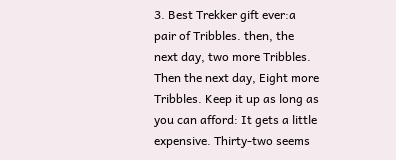3. Best Trekker gift ever:a pair of Tribbles. then, the next day, two more Tribbles. Then the next day, Eight more Tribbles. Keep it up as long as you can afford: It gets a little expensive. Thirty-two seems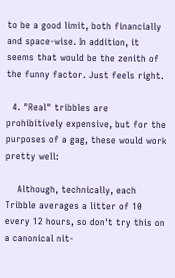to be a good limit, both financially and space-wise. In addition, it seems that would be the zenith of the funny factor. Just feels right.

  4. "Real" tribbles are prohibitively expensive, but for the purposes of a gag, these would work pretty well:

    Although, technically, each Tribble averages a litter of 10 every 12 hours, so don't try this on a canonical nit-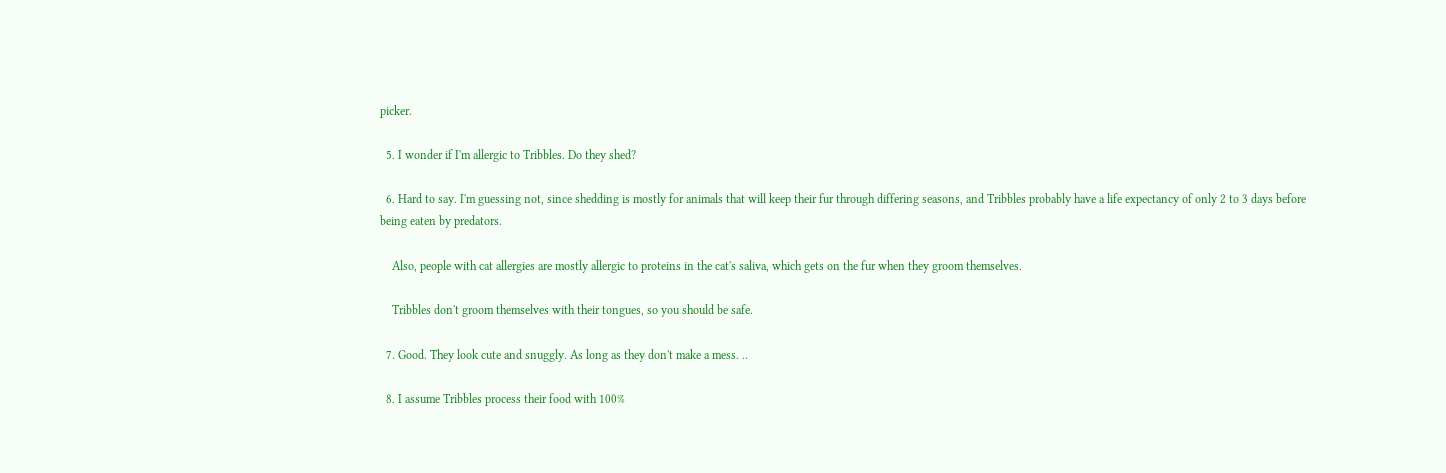picker.

  5. I wonder if I'm allergic to Tribbles. Do they shed?

  6. Hard to say. I'm guessing not, since shedding is mostly for animals that will keep their fur through differing seasons, and Tribbles probably have a life expectancy of only 2 to 3 days before being eaten by predators.

    Also, people with cat allergies are mostly allergic to proteins in the cat's saliva, which gets on the fur when they groom themselves.

    Tribbles don't groom themselves with their tongues, so you should be safe.

  7. Good. They look cute and snuggly. As long as they don't make a mess. ..

  8. I assume Tribbles process their food with 100%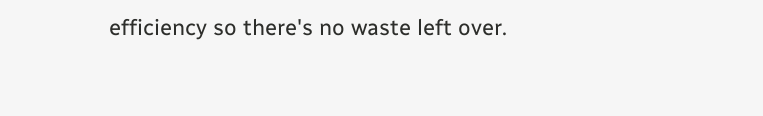efficiency so there's no waste left over.